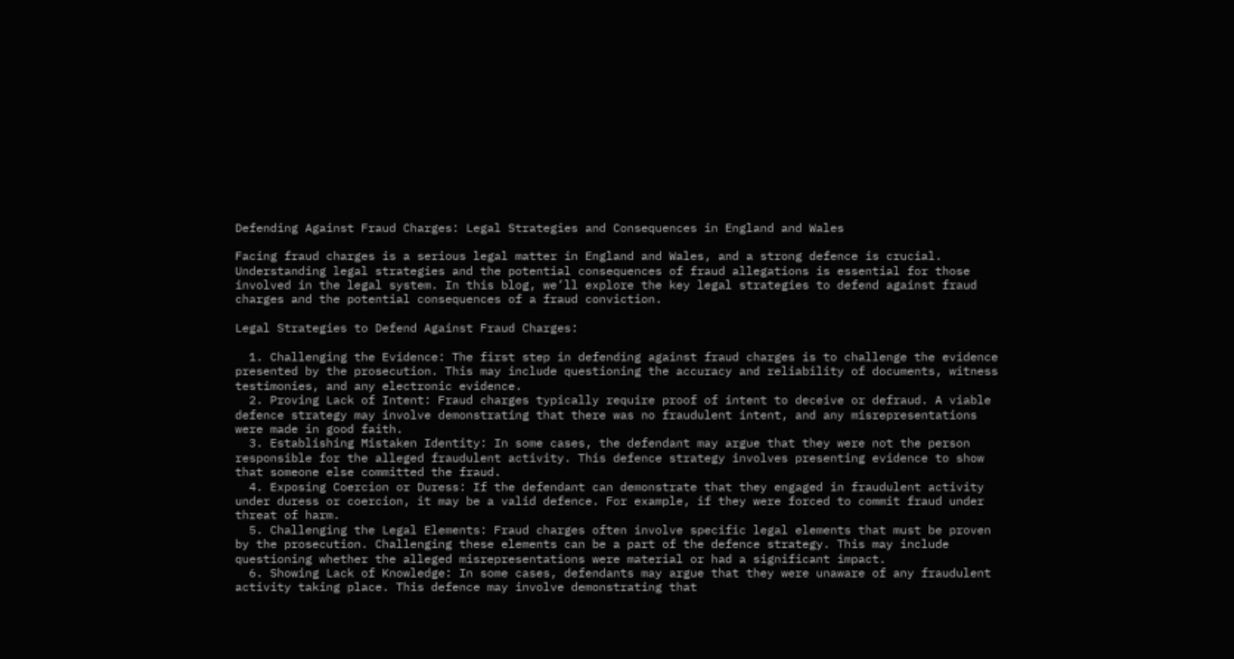Defending Against Fraud Charges: Legal Strategies and Consequences in England and Wales

Facing fraud charges is a serious legal matter in England and Wales, and a strong defence is crucial. Understanding legal strategies and the potential consequences of fraud allegations is essential for those involved in the legal system. In this blog, we’ll explore the key legal strategies to defend against fraud charges and the potential consequences of a fraud conviction.

Legal Strategies to Defend Against Fraud Charges:

  1. Challenging the Evidence: The first step in defending against fraud charges is to challenge the evidence presented by the prosecution. This may include questioning the accuracy and reliability of documents, witness testimonies, and any electronic evidence.
  2. Proving Lack of Intent: Fraud charges typically require proof of intent to deceive or defraud. A viable defence strategy may involve demonstrating that there was no fraudulent intent, and any misrepresentations were made in good faith.
  3. Establishing Mistaken Identity: In some cases, the defendant may argue that they were not the person responsible for the alleged fraudulent activity. This defence strategy involves presenting evidence to show that someone else committed the fraud.
  4. Exposing Coercion or Duress: If the defendant can demonstrate that they engaged in fraudulent activity under duress or coercion, it may be a valid defence. For example, if they were forced to commit fraud under threat of harm.
  5. Challenging the Legal Elements: Fraud charges often involve specific legal elements that must be proven by the prosecution. Challenging these elements can be a part of the defence strategy. This may include questioning whether the alleged misrepresentations were material or had a significant impact.
  6. Showing Lack of Knowledge: In some cases, defendants may argue that they were unaware of any fraudulent activity taking place. This defence may involve demonstrating that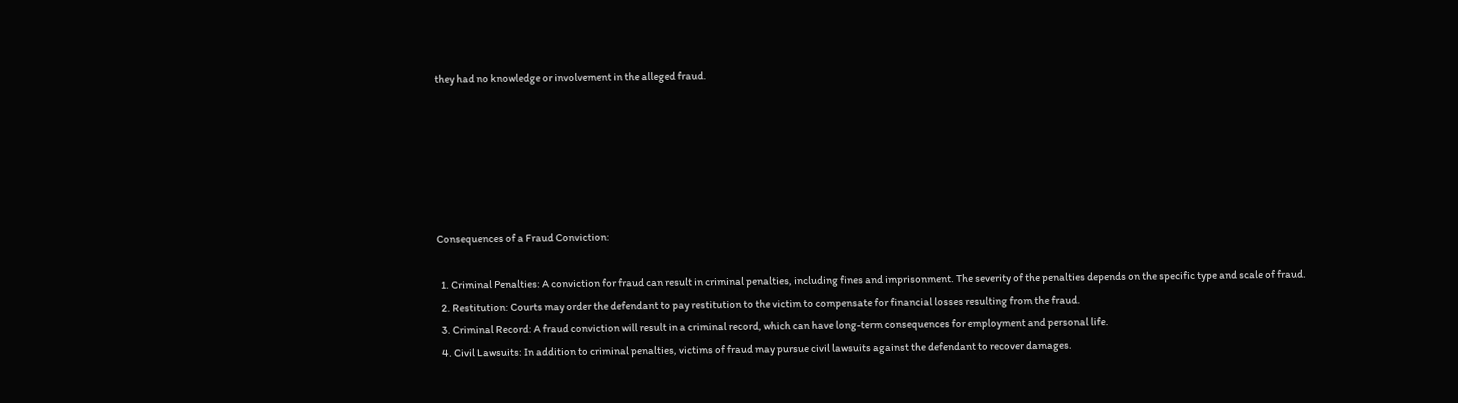they had no knowledge or involvement in the alleged fraud.






Consequences of a Fraud Conviction:

  1. Criminal Penalties: A conviction for fraud can result in criminal penalties, including fines and imprisonment. The severity of the penalties depends on the specific type and scale of fraud.
  2. Restitution: Courts may order the defendant to pay restitution to the victim to compensate for financial losses resulting from the fraud.
  3. Criminal Record: A fraud conviction will result in a criminal record, which can have long-term consequences for employment and personal life.
  4. Civil Lawsuits: In addition to criminal penalties, victims of fraud may pursue civil lawsuits against the defendant to recover damages.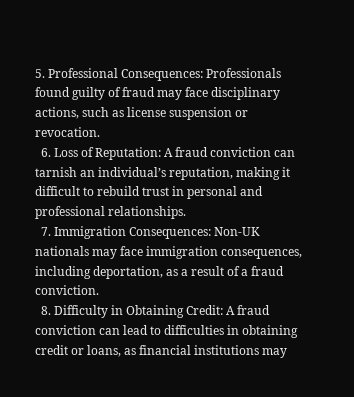5. Professional Consequences: Professionals found guilty of fraud may face disciplinary actions, such as license suspension or revocation.
  6. Loss of Reputation: A fraud conviction can tarnish an individual’s reputation, making it difficult to rebuild trust in personal and professional relationships.
  7. Immigration Consequences: Non-UK nationals may face immigration consequences, including deportation, as a result of a fraud conviction.
  8. Difficulty in Obtaining Credit: A fraud conviction can lead to difficulties in obtaining credit or loans, as financial institutions may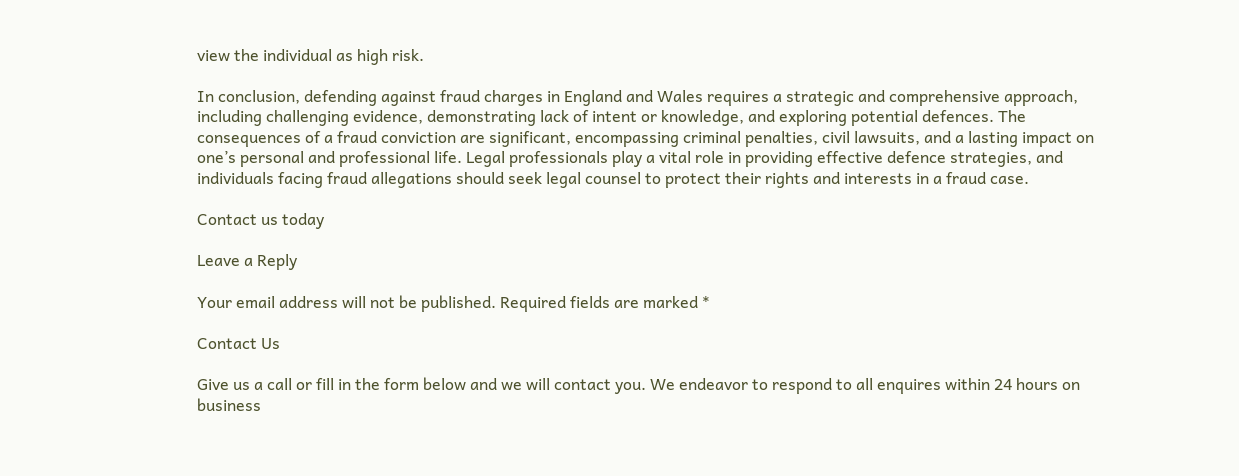view the individual as high risk.

In conclusion, defending against fraud charges in England and Wales requires a strategic and comprehensive approach, including challenging evidence, demonstrating lack of intent or knowledge, and exploring potential defences. The consequences of a fraud conviction are significant, encompassing criminal penalties, civil lawsuits, and a lasting impact on one’s personal and professional life. Legal professionals play a vital role in providing effective defence strategies, and individuals facing fraud allegations should seek legal counsel to protect their rights and interests in a fraud case.

Contact us today

Leave a Reply

Your email address will not be published. Required fields are marked *

Contact Us

Give us a call or fill in the form below and we will contact you. We endeavor to respond to all enquires within 24 hours on business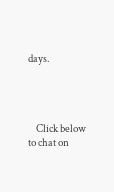days.




    Click below to chat on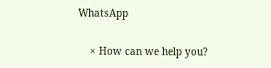WhatsApp

    × How can we help you?